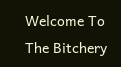Welcome To The Bitchery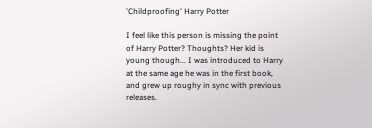'Childproofing' Harry Potter

I feel like this person is missing the point of Harry Potter? Thoughts? Her kid is young though... I was introduced to Harry at the same age he was in the first book, and grew up roughy in sync with previous releases.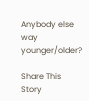Anybody else way younger/older?

Share This Story